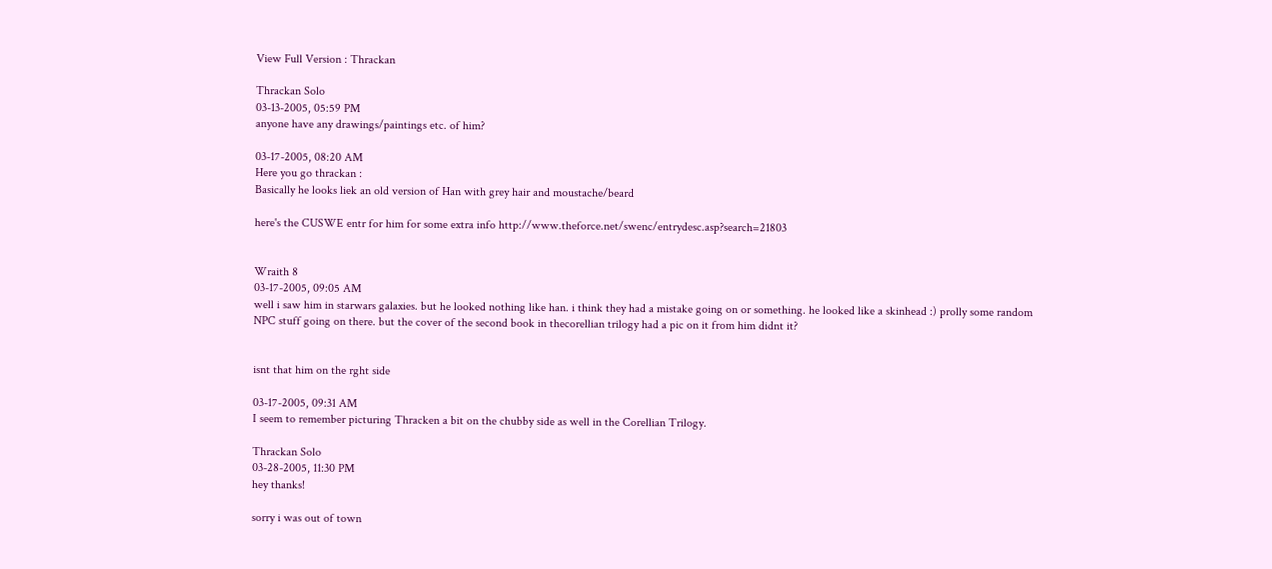View Full Version : Thrackan

Thrackan Solo
03-13-2005, 05:59 PM
anyone have any drawings/paintings etc. of him?

03-17-2005, 08:20 AM
Here you go thrackan :
Basically he looks liek an old version of Han with grey hair and moustache/beard

here's the CUSWE entr for him for some extra info http://www.theforce.net/swenc/entrydesc.asp?search=21803


Wraith 8
03-17-2005, 09:05 AM
well i saw him in starwars galaxies. but he looked nothing like han. i think they had a mistake going on or something. he looked like a skinhead :) prolly some random NPC stuff going on there. but the cover of the second book in thecorellian trilogy had a pic on it from him didnt it?


isnt that him on the rght side

03-17-2005, 09:31 AM
I seem to remember picturing Thracken a bit on the chubby side as well in the Corellian Trilogy.

Thrackan Solo
03-28-2005, 11:30 PM
hey thanks!

sorry i was out of town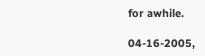for awhile.

04-16-2005,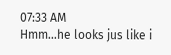07:33 AM
Hmm...he looks jus like i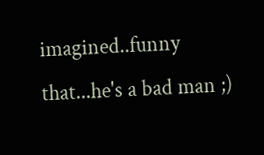imagined..funny that...he's a bad man ;)